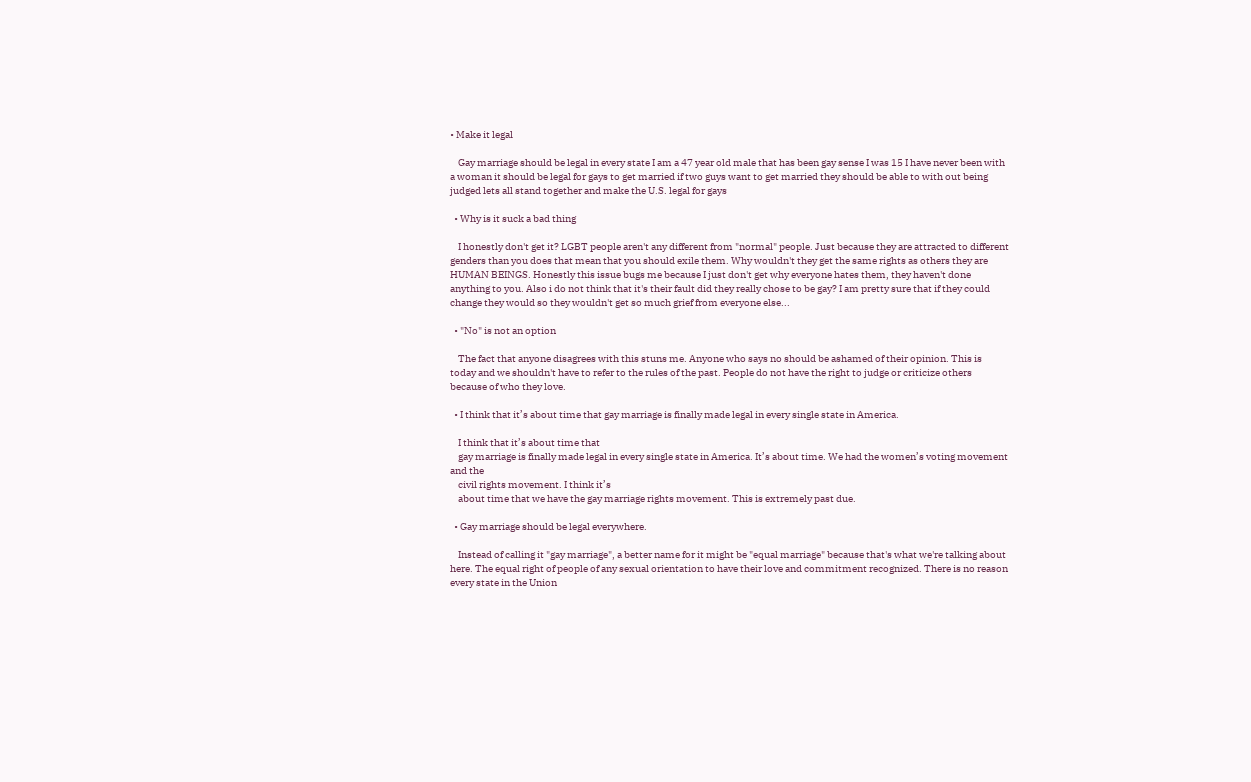• Make it legal

    Gay marriage should be legal in every state I am a 47 year old male that has been gay sense I was 15 I have never been with a woman it should be legal for gays to get married if two guys want to get married they should be able to with out being judged lets all stand together and make the U.S. legal for gays

  • Why is it suck a bad thing

    I honestly don't get it? LGBT people aren't any different from "normal" people. Just because they are attracted to different genders than you does that mean that you should exile them. Why wouldn't they get the same rights as others they are HUMAN BEINGS. Honestly this issue bugs me because I just don't get why everyone hates them, they haven't done anything to you. Also i do not think that it's their fault did they really chose to be gay? I am pretty sure that if they could change they would so they wouldn't get so much grief from everyone else...

  • "No" is not an option

    The fact that anyone disagrees with this stuns me. Anyone who says no should be ashamed of their opinion. This is today and we shouldn't have to refer to the rules of the past. People do not have the right to judge or criticize others because of who they love.

  • I think that it’s about time that gay marriage is finally made legal in every single state in America.

    I think that it’s about time that
    gay marriage is finally made legal in every single state in America. It’s about time. We had the women’s voting movement and the
    civil rights movement. I think it’s
    about time that we have the gay marriage rights movement. This is extremely past due.

  • Gay marriage should be legal everywhere.

    Instead of calling it "gay marriage", a better name for it might be "equal marriage" because that's what we're talking about here. The equal right of people of any sexual orientation to have their love and commitment recognized. There is no reason every state in the Union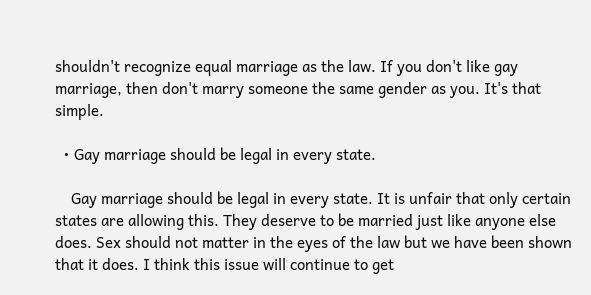shouldn't recognize equal marriage as the law. If you don't like gay marriage, then don't marry someone the same gender as you. It's that simple.

  • Gay marriage should be legal in every state.

    Gay marriage should be legal in every state. It is unfair that only certain states are allowing this. They deserve to be married just like anyone else does. Sex should not matter in the eyes of the law but we have been shown that it does. I think this issue will continue to get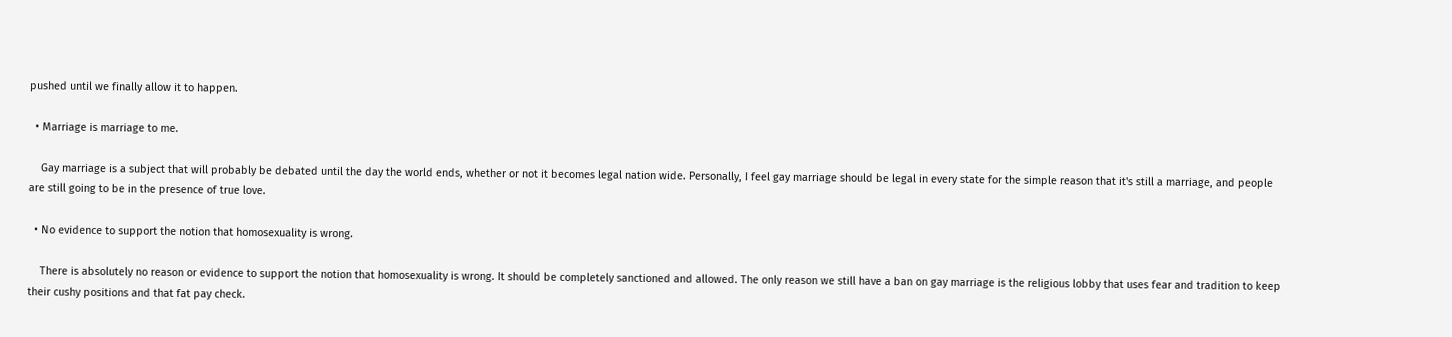pushed until we finally allow it to happen.

  • Marriage is marriage to me.

    Gay marriage is a subject that will probably be debated until the day the world ends, whether or not it becomes legal nation wide. Personally, I feel gay marriage should be legal in every state for the simple reason that it's still a marriage, and people are still going to be in the presence of true love.

  • No evidence to support the notion that homosexuality is wrong.

    There is absolutely no reason or evidence to support the notion that homosexuality is wrong. It should be completely sanctioned and allowed. The only reason we still have a ban on gay marriage is the religious lobby that uses fear and tradition to keep their cushy positions and that fat pay check.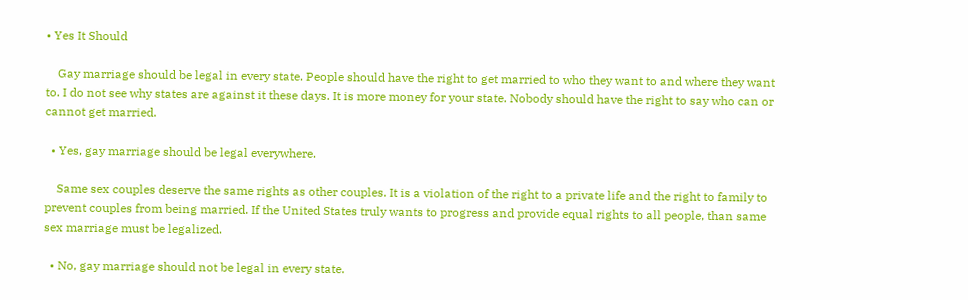• Yes It Should

    Gay marriage should be legal in every state. People should have the right to get married to who they want to and where they want to. I do not see why states are against it these days. It is more money for your state. Nobody should have the right to say who can or cannot get married.

  • Yes, gay marriage should be legal everywhere.

    Same sex couples deserve the same rights as other couples. It is a violation of the right to a private life and the right to family to prevent couples from being married. If the United States truly wants to progress and provide equal rights to all people, than same sex marriage must be legalized.

  • No, gay marriage should not be legal in every state.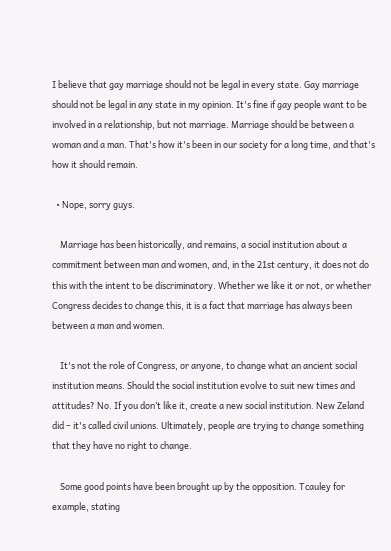I believe that gay marriage should not be legal in every state. Gay marriage should not be legal in any state in my opinion. It's fine if gay people want to be involved in a relationship, but not marriage. Marriage should be between a woman and a man. That's how it's been in our society for a long time, and that's how it should remain.

  • Nope, sorry guys.

    Marriage has been historically, and remains, a social institution about a commitment between man and women, and, in the 21st century, it does not do this with the intent to be discriminatory. Whether we like it or not, or whether Congress decides to change this, it is a fact that marriage has always been between a man and women.

    It's not the role of Congress, or anyone, to change what an ancient social institution means. Should the social institution evolve to suit new times and attitudes? No. If you don’t like it, create a new social institution. New Zeland did – it's called civil unions. Ultimately, people are trying to change something that they have no right to change.

    Some good points have been brought up by the opposition. Tcauley for example, stating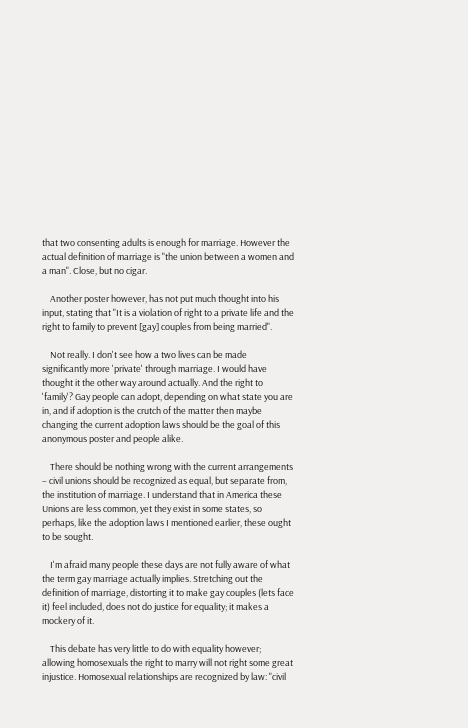that two consenting adults is enough for marriage. However the actual definition of marriage is "the union between a women and a man". Close, but no cigar.

    Another poster however, has not put much thought into his input, stating that "It is a violation of right to a private life and the right to family to prevent [gay] couples from being married".

    Not really. I don't see how a two lives can be made significantly more 'private' through marriage. I would have thought it the other way around actually. And the right to 'family'? Gay people can adopt, depending on what state you are in, and if adoption is the crutch of the matter then maybe changing the current adoption laws should be the goal of this anonymous poster and people alike.

    There should be nothing wrong with the current arrangements – civil unions should be recognized as equal, but separate from, the institution of marriage. I understand that in America these Unions are less common, yet they exist in some states, so perhaps, like the adoption laws I mentioned earlier, these ought to be sought.

    I'm afraid many people these days are not fully aware of what the term gay marriage actually implies. Stretching out the definition of marriage, distorting it to make gay couples (lets face it) feel included, does not do justice for equality; it makes a mockery of it.

    This debate has very little to do with equality however; allowing homosexuals the right to marry will not right some great injustice. Homosexual relationships are recognized by law: "civil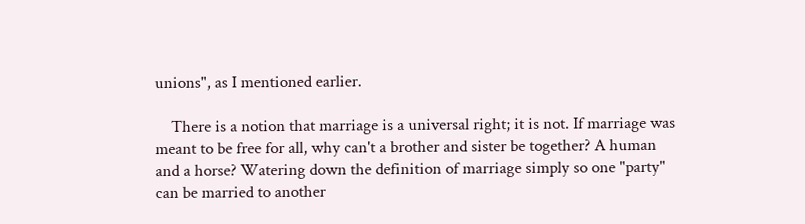unions", as I mentioned earlier.

    There is a notion that marriage is a universal right; it is not. If marriage was meant to be free for all, why can't a brother and sister be together? A human and a horse? Watering down the definition of marriage simply so one "party" can be married to another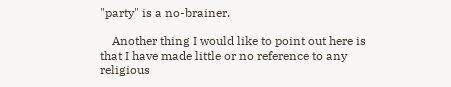"party" is a no-brainer.

    Another thing I would like to point out here is that I have made little or no reference to any religious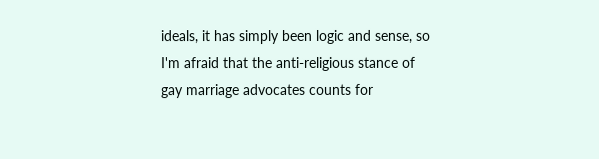ideals, it has simply been logic and sense, so I'm afraid that the anti-religious stance of gay marriage advocates counts for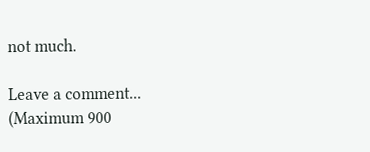not much.

Leave a comment...
(Maximum 900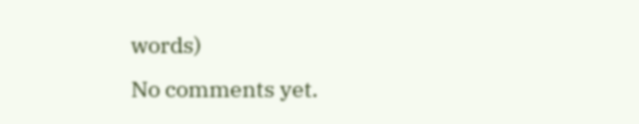words)
No comments yet.